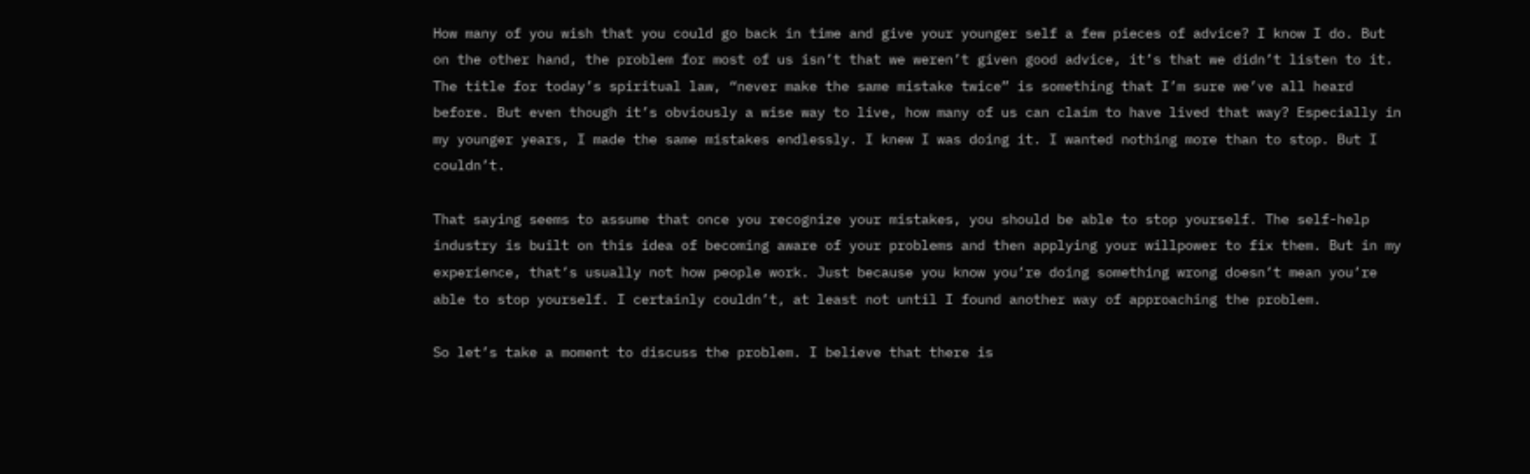How many of you wish that you could go back in time and give your younger self a few pieces of advice? I know I do. But on the other hand, the problem for most of us isn’t that we weren’t given good advice, it’s that we didn’t listen to it. The title for today’s spiritual law, “never make the same mistake twice” is something that I’m sure we’ve all heard before. But even though it’s obviously a wise way to live, how many of us can claim to have lived that way? Especially in my younger years, I made the same mistakes endlessly. I knew I was doing it. I wanted nothing more than to stop. But I couldn’t.

That saying seems to assume that once you recognize your mistakes, you should be able to stop yourself. The self-help industry is built on this idea of becoming aware of your problems and then applying your willpower to fix them. But in my experience, that’s usually not how people work. Just because you know you’re doing something wrong doesn’t mean you’re able to stop yourself. I certainly couldn’t, at least not until I found another way of approaching the problem.

So let’s take a moment to discuss the problem. I believe that there is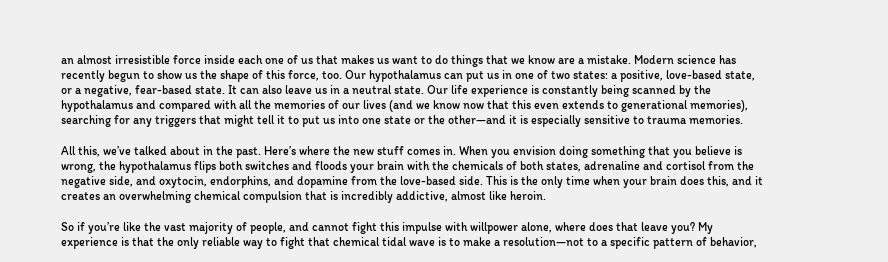an almost irresistible force inside each one of us that makes us want to do things that we know are a mistake. Modern science has recently begun to show us the shape of this force, too. Our hypothalamus can put us in one of two states: a positive, love-based state, or a negative, fear-based state. It can also leave us in a neutral state. Our life experience is constantly being scanned by the hypothalamus and compared with all the memories of our lives (and we know now that this even extends to generational memories), searching for any triggers that might tell it to put us into one state or the other—and it is especially sensitive to trauma memories.

All this, we’ve talked about in the past. Here’s where the new stuff comes in. When you envision doing something that you believe is wrong, the hypothalamus flips both switches and floods your brain with the chemicals of both states, adrenaline and cortisol from the negative side, and oxytocin, endorphins, and dopamine from the love-based side. This is the only time when your brain does this, and it creates an overwhelming chemical compulsion that is incredibly addictive, almost like heroin.

So if you’re like the vast majority of people, and cannot fight this impulse with willpower alone, where does that leave you? My experience is that the only reliable way to fight that chemical tidal wave is to make a resolution—not to a specific pattern of behavior,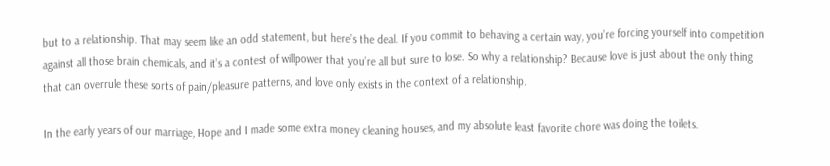but to a relationship. That may seem like an odd statement, but here’s the deal. If you commit to behaving a certain way, you’re forcing yourself into competition against all those brain chemicals, and it’s a contest of willpower that you’re all but sure to lose. So why a relationship? Because love is just about the only thing that can overrule these sorts of pain/pleasure patterns, and love only exists in the context of a relationship.

In the early years of our marriage, Hope and I made some extra money cleaning houses, and my absolute least favorite chore was doing the toilets.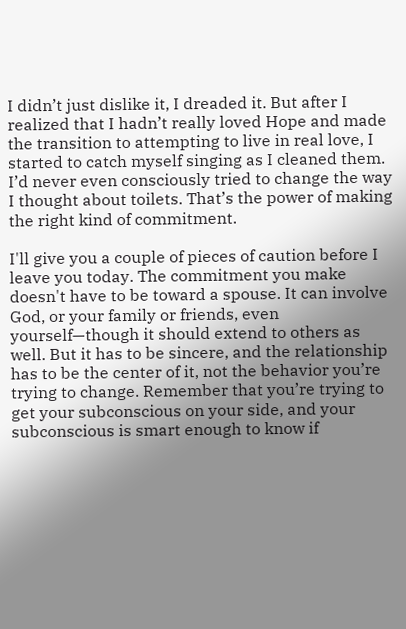I didn’t just dislike it, I dreaded it. But after I realized that I hadn’t really loved Hope and made the transition to attempting to live in real love, I started to catch myself singing as I cleaned them. I’d never even consciously tried to change the way I thought about toilets. That’s the power of making the right kind of commitment.

I'll give you a couple of pieces of caution before I leave you today. The commitment you make doesn't have to be toward a spouse. It can involve God, or your family or friends, even yourself—though it should extend to others as well. But it has to be sincere, and the relationship has to be the center of it, not the behavior you’re trying to change. Remember that you’re trying to get your subconscious on your side, and your subconscious is smart enough to know if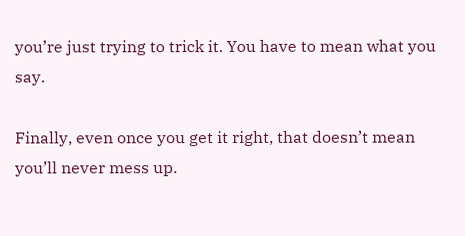you’re just trying to trick it. You have to mean what you say.

Finally, even once you get it right, that doesn’t mean you’ll never mess up.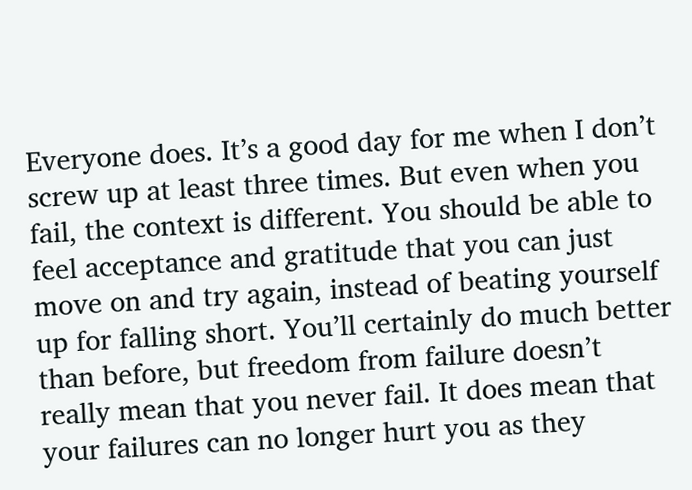Everyone does. It’s a good day for me when I don’t screw up at least three times. But even when you fail, the context is different. You should be able to feel acceptance and gratitude that you can just move on and try again, instead of beating yourself up for falling short. You’ll certainly do much better than before, but freedom from failure doesn’t really mean that you never fail. It does mean that your failures can no longer hurt you as they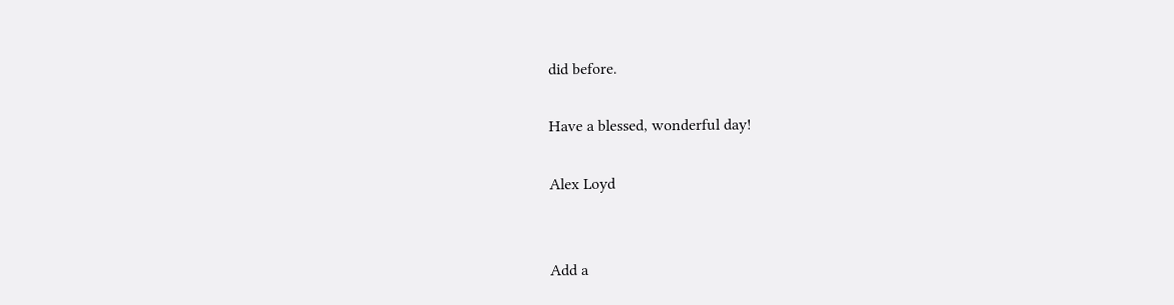did before.

Have a blessed, wonderful day!

Alex Loyd


Add a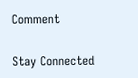Comment

Stay Connected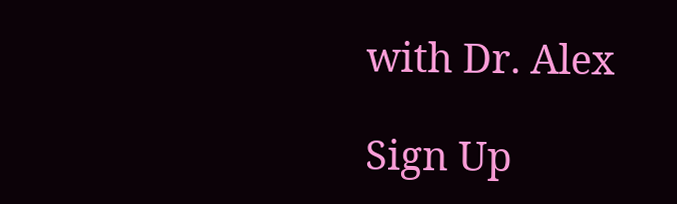with Dr. Alex

Sign Up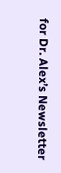for Dr. Alex’s Newsletter